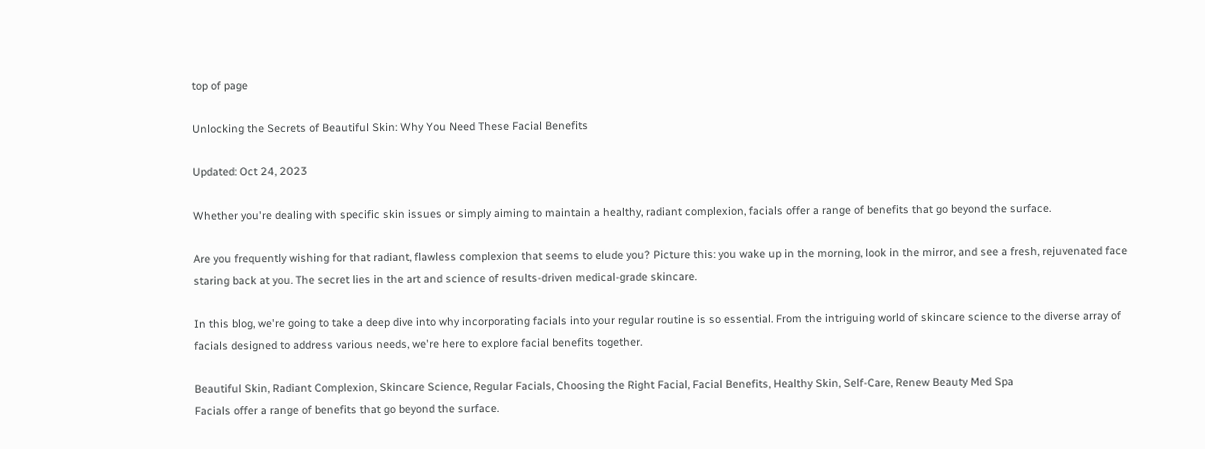top of page

Unlocking the Secrets of Beautiful Skin: Why You Need These Facial Benefits

Updated: Oct 24, 2023

Whether you're dealing with specific skin issues or simply aiming to maintain a healthy, radiant complexion, facials offer a range of benefits that go beyond the surface.

Are you frequently wishing for that radiant, flawless complexion that seems to elude you? Picture this: you wake up in the morning, look in the mirror, and see a fresh, rejuvenated face staring back at you. The secret lies in the art and science of results-driven medical-grade skincare.

In this blog, we're going to take a deep dive into why incorporating facials into your regular routine is so essential. From the intriguing world of skincare science to the diverse array of facials designed to address various needs, we're here to explore facial benefits together.

Beautiful Skin, Radiant Complexion, Skincare Science, Regular Facials, Choosing the Right Facial, Facial Benefits, Healthy Skin, Self-Care, Renew Beauty Med Spa
Facials offer a range of benefits that go beyond the surface.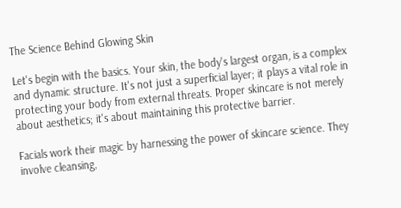The Science Behind Glowing Skin

Let's begin with the basics. Your skin, the body's largest organ, is a complex and dynamic structure. It's not just a superficial layer; it plays a vital role in protecting your body from external threats. Proper skincare is not merely about aesthetics; it's about maintaining this protective barrier.

Facials work their magic by harnessing the power of skincare science. They involve cleansing,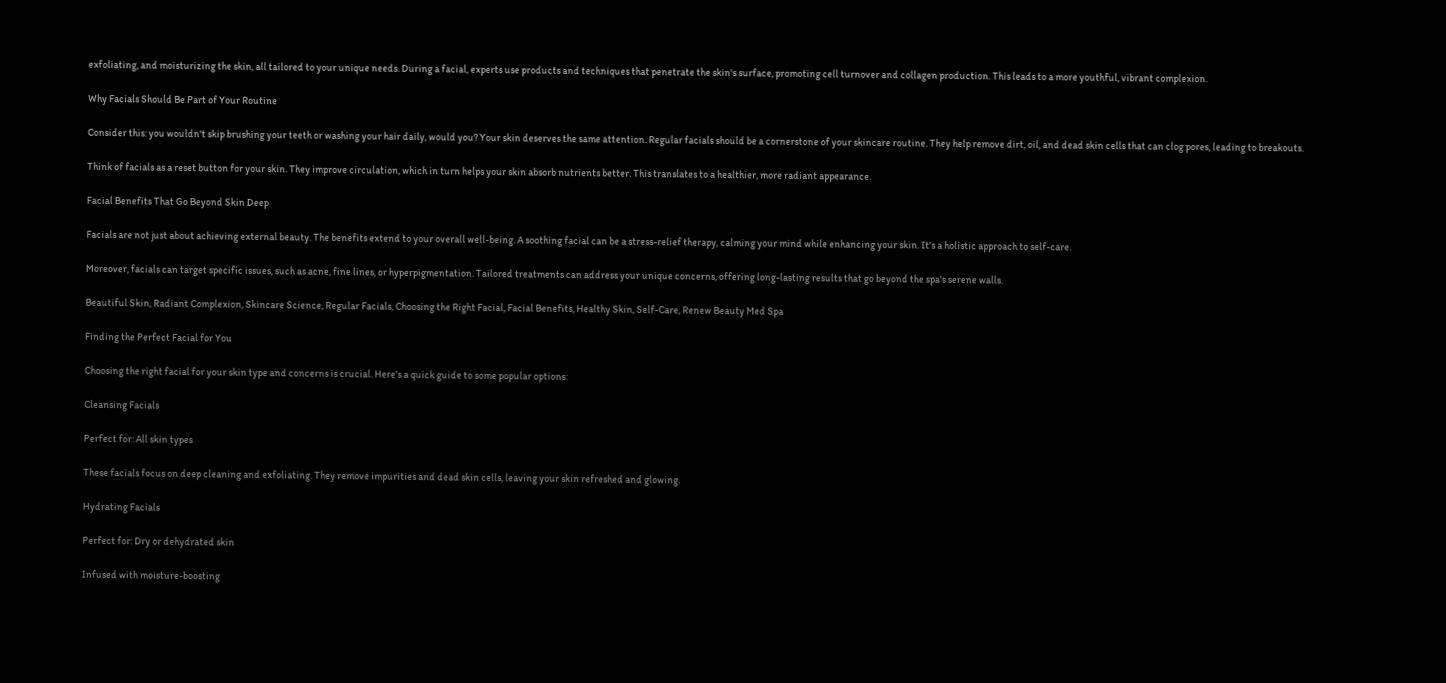exfoliating, and moisturizing the skin, all tailored to your unique needs. During a facial, experts use products and techniques that penetrate the skin's surface, promoting cell turnover and collagen production. This leads to a more youthful, vibrant complexion.

Why Facials Should Be Part of Your Routine

Consider this: you wouldn't skip brushing your teeth or washing your hair daily, would you? Your skin deserves the same attention. Regular facials should be a cornerstone of your skincare routine. They help remove dirt, oil, and dead skin cells that can clog pores, leading to breakouts.

Think of facials as a reset button for your skin. They improve circulation, which in turn helps your skin absorb nutrients better. This translates to a healthier, more radiant appearance.

Facial Benefits That Go Beyond Skin Deep

Facials are not just about achieving external beauty. The benefits extend to your overall well-being. A soothing facial can be a stress-relief therapy, calming your mind while enhancing your skin. It's a holistic approach to self-care.

Moreover, facials can target specific issues, such as acne, fine lines, or hyperpigmentation. Tailored treatments can address your unique concerns, offering long-lasting results that go beyond the spa's serene walls.

Beautiful Skin, Radiant Complexion, Skincare Science, Regular Facials, Choosing the Right Facial, Facial Benefits, Healthy Skin, Self-Care, Renew Beauty Med Spa

Finding the Perfect Facial for You

Choosing the right facial for your skin type and concerns is crucial. Here's a quick guide to some popular options:

Cleansing Facials

Perfect for: All skin types

These facials focus on deep cleaning and exfoliating. They remove impurities and dead skin cells, leaving your skin refreshed and glowing.

Hydrating Facials

Perfect for: Dry or dehydrated skin

Infused with moisture-boosting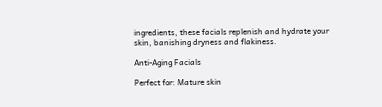ingredients, these facials replenish and hydrate your skin, banishing dryness and flakiness.

Anti-Aging Facials

Perfect for: Mature skin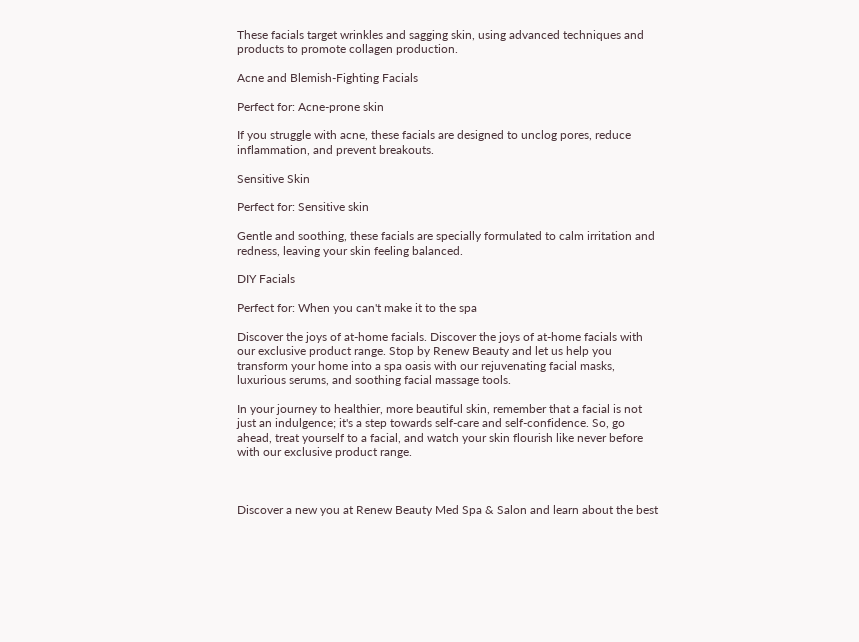These facials target wrinkles and sagging skin, using advanced techniques and products to promote collagen production.

Acne and Blemish-Fighting Facials

Perfect for: Acne-prone skin

If you struggle with acne, these facials are designed to unclog pores, reduce inflammation, and prevent breakouts.

Sensitive Skin

Perfect for: Sensitive skin

Gentle and soothing, these facials are specially formulated to calm irritation and redness, leaving your skin feeling balanced.

DIY Facials

Perfect for: When you can't make it to the spa

Discover the joys of at-home facials. Discover the joys of at-home facials with our exclusive product range. Stop by Renew Beauty and let us help you transform your home into a spa oasis with our rejuvenating facial masks, luxurious serums, and soothing facial massage tools.

In your journey to healthier, more beautiful skin, remember that a facial is not just an indulgence; it's a step towards self-care and self-confidence. So, go ahead, treat yourself to a facial, and watch your skin flourish like never before with our exclusive product range.



Discover a new you at Renew Beauty Med Spa & Salon and learn about the best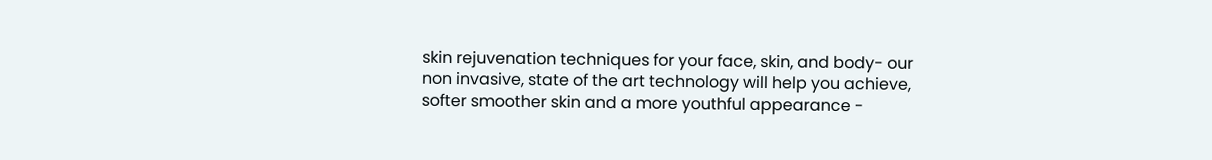skin rejuvenation techniques for your face, skin, and body- our non invasive, state of the art technology will help you achieve, softer smoother skin and a more youthful appearance -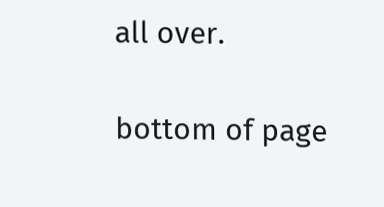all over.

bottom of page